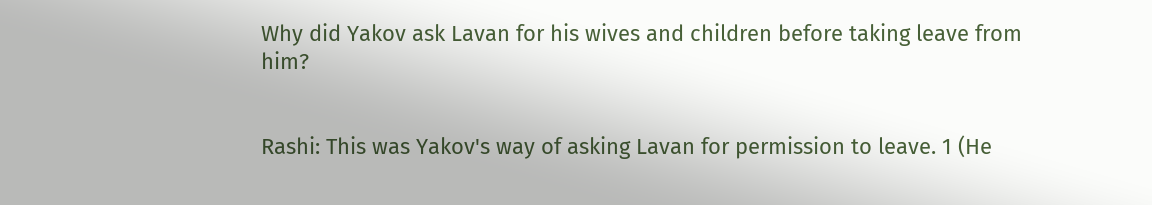Why did Yakov ask Lavan for his wives and children before taking leave from him?


Rashi: This was Yakov's way of asking Lavan for permission to leave. 1 (He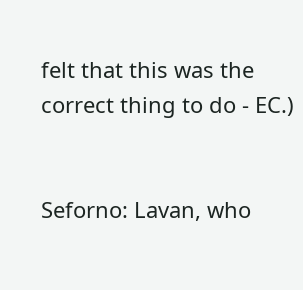felt that this was the correct thing to do - EC.)


Seforno: Lavan, who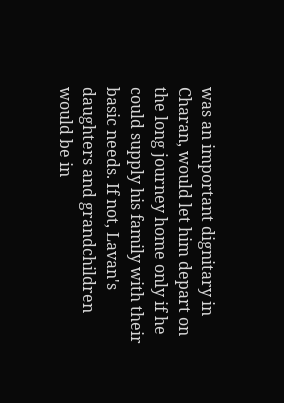was an important dignitary in Charan, would let him depart on the long journey home only if he could supply his family with their basic needs. If not, Lavan's daughters and grandchildren would be in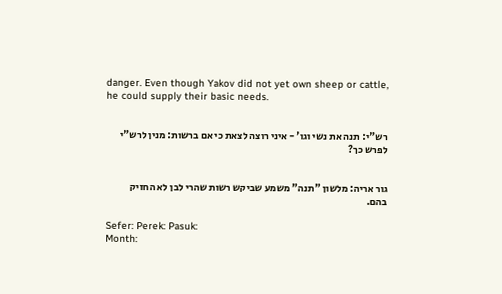danger. Even though Yakov did not yet own sheep or cattle, he could supply their basic needs.


רש"י: תנה את נשי וגו' - איני רוצה לצאת כי אם ברשות: מנין לרש"י לפרש כך?


גור אריה: מלשון "תנה" משמע שביקש רשות שהרי לבן לא החזיק בהם.

Sefer: Perek: Pasuk:
Month: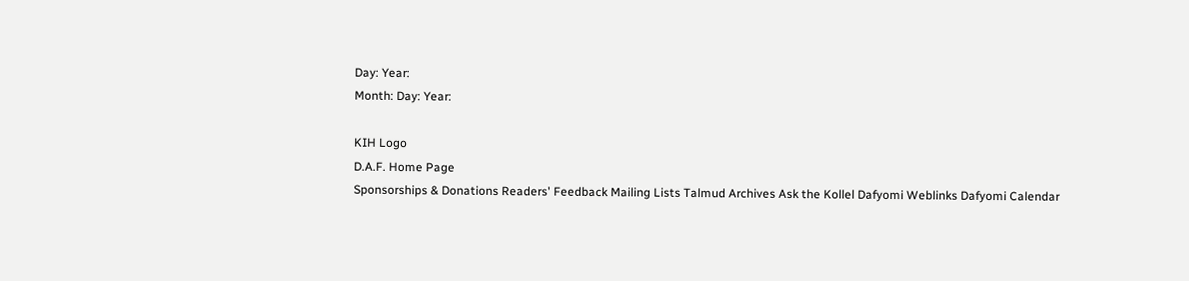Day: Year:
Month: Day: Year:

KIH Logo
D.A.F. Home Page
Sponsorships & Donations Readers' Feedback Mailing Lists Talmud Archives Ask the Kollel Dafyomi Weblinks Dafyomi Calendar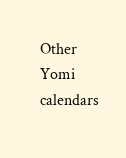Other Yomi calendars